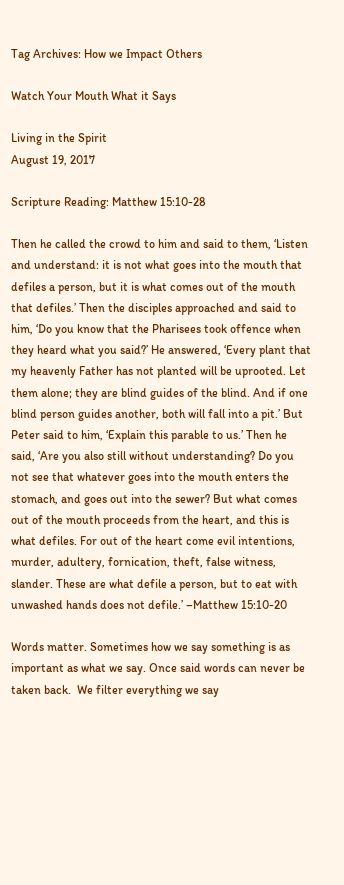Tag Archives: How we Impact Others

Watch Your Mouth What it Says

Living in the Spirit
August 19, 2017

Scripture Reading: Matthew 15:10-28

Then he called the crowd to him and said to them, ‘Listen and understand: it is not what goes into the mouth that defiles a person, but it is what comes out of the mouth that defiles.’ Then the disciples approached and said to him, ‘Do you know that the Pharisees took offence when they heard what you said?’ He answered, ‘Every plant that my heavenly Father has not planted will be uprooted. Let them alone; they are blind guides of the blind. And if one blind person guides another, both will fall into a pit.’ But Peter said to him, ‘Explain this parable to us.’ Then he said, ‘Are you also still without understanding? Do you not see that whatever goes into the mouth enters the stomach, and goes out into the sewer? But what comes out of the mouth proceeds from the heart, and this is what defiles. For out of the heart come evil intentions, murder, adultery, fornication, theft, false witness, slander. These are what defile a person, but to eat with unwashed hands does not defile.’ –Matthew 15:10-20

Words matter. Sometimes how we say something is as important as what we say. Once said words can never be taken back.  We filter everything we say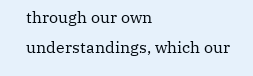through our own understandings, which our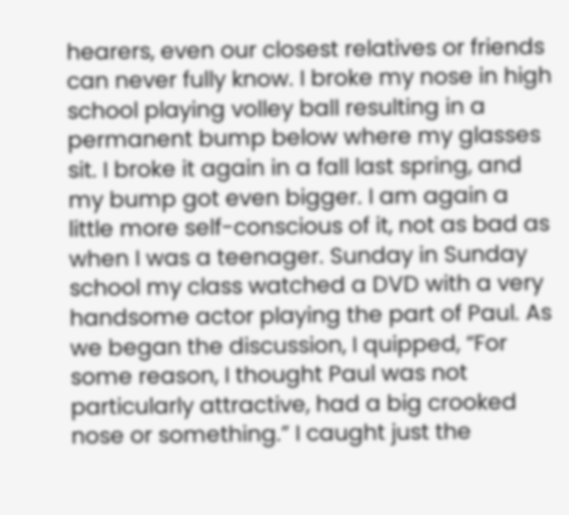hearers, even our closest relatives or friends can never fully know. I broke my nose in high school playing volley ball resulting in a permanent bump below where my glasses sit. I broke it again in a fall last spring, and my bump got even bigger. I am again a little more self-conscious of it, not as bad as when I was a teenager. Sunday in Sunday school my class watched a DVD with a very handsome actor playing the part of Paul. As we began the discussion, I quipped, “For some reason, I thought Paul was not particularly attractive, had a big crooked nose or something.” I caught just the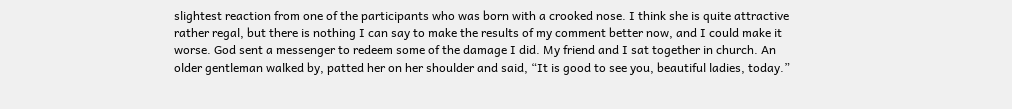slightest reaction from one of the participants who was born with a crooked nose. I think she is quite attractive rather regal, but there is nothing I can say to make the results of my comment better now, and I could make it worse. God sent a messenger to redeem some of the damage I did. My friend and I sat together in church. An older gentleman walked by, patted her on her shoulder and said, “It is good to see you, beautiful ladies, today.”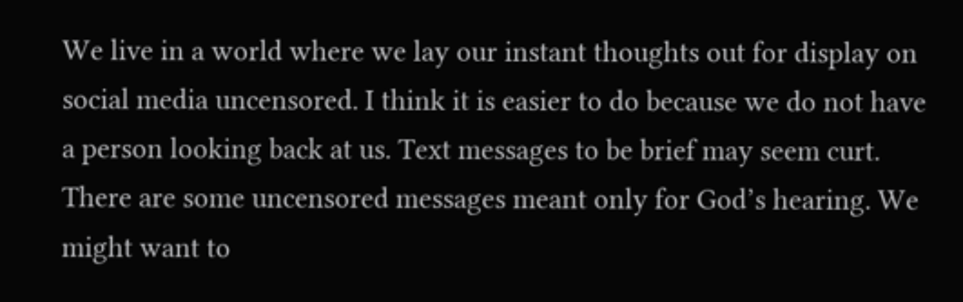We live in a world where we lay our instant thoughts out for display on social media uncensored. I think it is easier to do because we do not have a person looking back at us. Text messages to be brief may seem curt. There are some uncensored messages meant only for God’s hearing. We might want to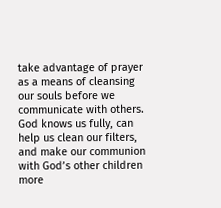take advantage of prayer as a means of cleansing our souls before we communicate with others. God knows us fully, can help us clean our filters, and make our communion with God’s other children more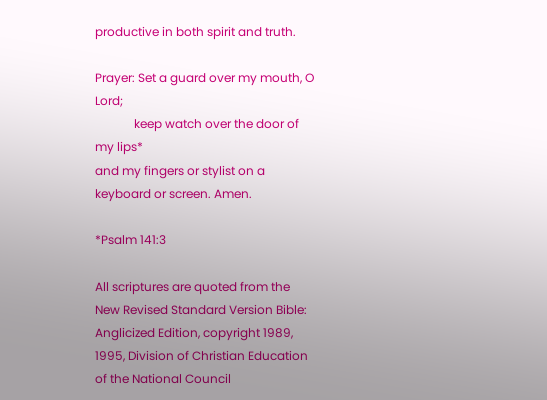productive in both spirit and truth.

Prayer: Set a guard over my mouth, O Lord;
             keep watch over the door of my lips*
and my fingers or stylist on a keyboard or screen. Amen.

*Psalm 141:3

All scriptures are quoted from the New Revised Standard Version Bible: Anglicized Edition, copyright 1989, 1995, Division of Christian Education of the National Council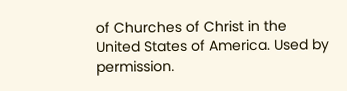of Churches of Christ in the United States of America. Used by permission.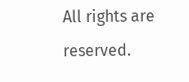All rights are reserved.